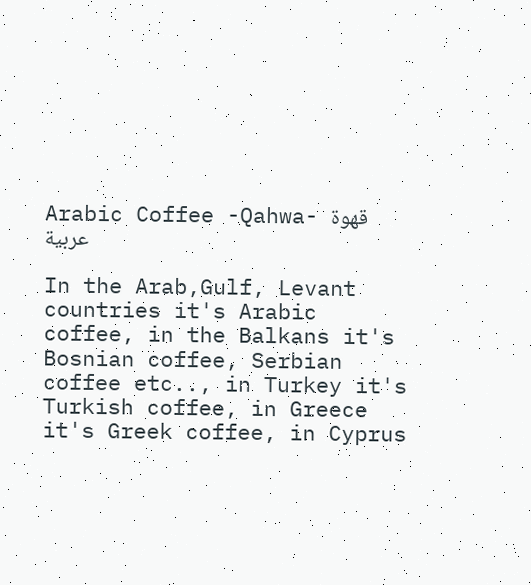Arabic Coffee -Qahwa- قهوة عربية

In the Arab,Gulf, Levant countries it's Arabic coffee, in the Balkans it's Bosnian coffee, Serbian coffee etc.., in Turkey it's Turkish coffee, in Greece it's Greek coffee, in Cyprus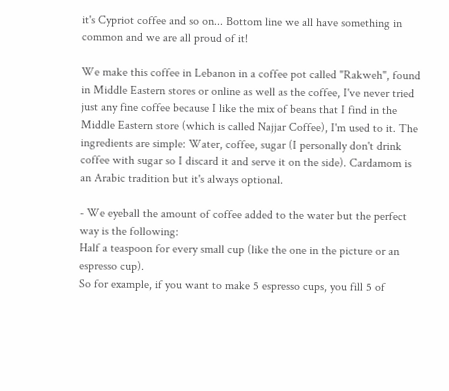it's Cypriot coffee and so on... Bottom line we all have something in common and we are all proud of it!

We make this coffee in Lebanon in a coffee pot called "Rakweh", found in Middle Eastern stores or online as well as the coffee, I've never tried just any fine coffee because I like the mix of beans that I find in the Middle Eastern store (which is called Najjar Coffee), I'm used to it. The ingredients are simple: Water, coffee, sugar (I personally don't drink coffee with sugar so I discard it and serve it on the side). Cardamom is an Arabic tradition but it's always optional.

- We eyeball the amount of coffee added to the water but the perfect way is the following:
Half a teaspoon for every small cup (like the one in the picture or an espresso cup).
So for example, if you want to make 5 espresso cups, you fill 5 of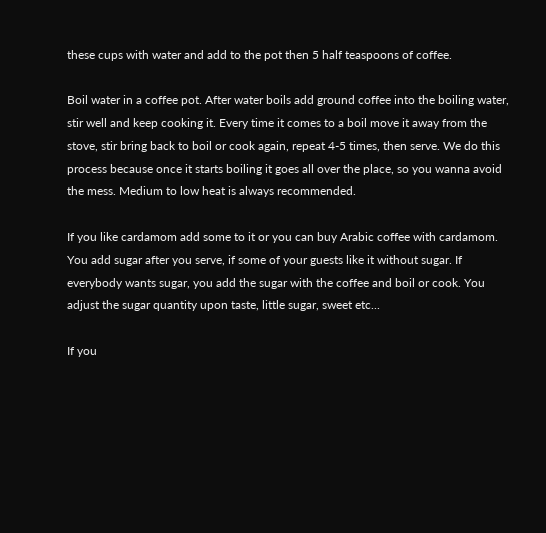these cups with water and add to the pot then 5 half teaspoons of coffee.

Boil water in a coffee pot. After water boils add ground coffee into the boiling water, stir well and keep cooking it. Every time it comes to a boil move it away from the stove, stir bring back to boil or cook again, repeat 4-5 times, then serve. We do this process because once it starts boiling it goes all over the place, so you wanna avoid the mess. Medium to low heat is always recommended.

If you like cardamom add some to it or you can buy Arabic coffee with cardamom.
You add sugar after you serve, if some of your guests like it without sugar. If everybody wants sugar, you add the sugar with the coffee and boil or cook. You adjust the sugar quantity upon taste, little sugar, sweet etc...

If you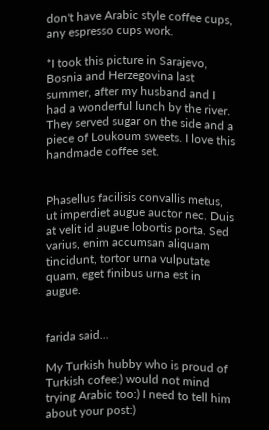don't have Arabic style coffee cups, any espresso cups work.

*I took this picture in Sarajevo, Bosnia and Herzegovina last summer, after my husband and I had a wonderful lunch by the river. They served sugar on the side and a piece of Loukoum sweets. I love this handmade coffee set.


Phasellus facilisis convallis metus, ut imperdiet augue auctor nec. Duis at velit id augue lobortis porta. Sed varius, enim accumsan aliquam tincidunt, tortor urna vulputate quam, eget finibus urna est in augue.


farida said...

My Turkish hubby who is proud of Turkish cofee:) would not mind trying Arabic too:) I need to tell him about your post:)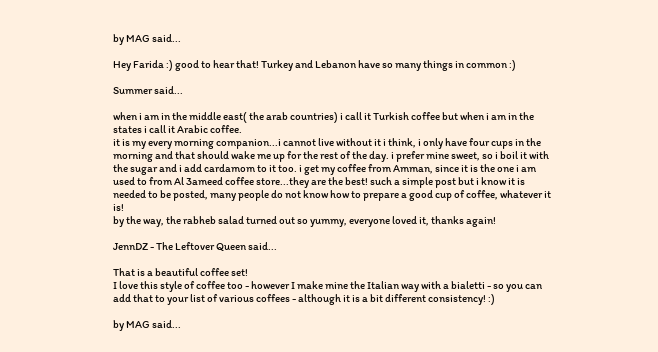by MAG said...

Hey Farida :) good to hear that! Turkey and Lebanon have so many things in common :)

Summer said...

when i am in the middle east( the arab countries) i call it Turkish coffee but when i am in the states i call it Arabic coffee.
it is my every morning companion...i cannot live without it i think, i only have four cups in the morning and that should wake me up for the rest of the day. i prefer mine sweet, so i boil it with the sugar and i add cardamom to it too. i get my coffee from Amman, since it is the one i am used to from Al 3ameed coffee store...they are the best! such a simple post but i know it is needed to be posted, many people do not know how to prepare a good cup of coffee, whatever it is!
by the way, the rabheb salad turned out so yummy, everyone loved it, thanks again!

JennDZ - The Leftover Queen said...

That is a beautiful coffee set!
I love this style of coffee too - however I make mine the Italian way with a bialetti - so you can add that to your list of various coffees - although it is a bit different consistency! :)

by MAG said...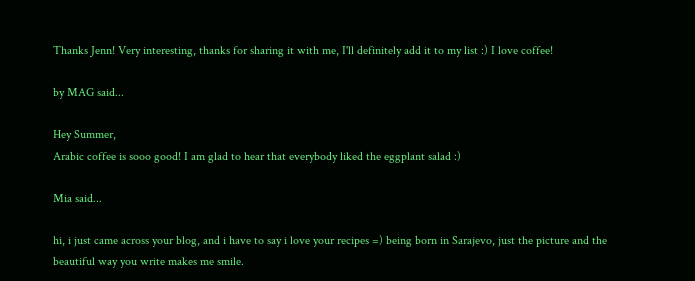Thanks Jenn! Very interesting, thanks for sharing it with me, I'll definitely add it to my list :) I love coffee!

by MAG said...

Hey Summer,
Arabic coffee is sooo good! I am glad to hear that everybody liked the eggplant salad :)

Mia said...

hi, i just came across your blog, and i have to say i love your recipes =) being born in Sarajevo, just the picture and the beautiful way you write makes me smile.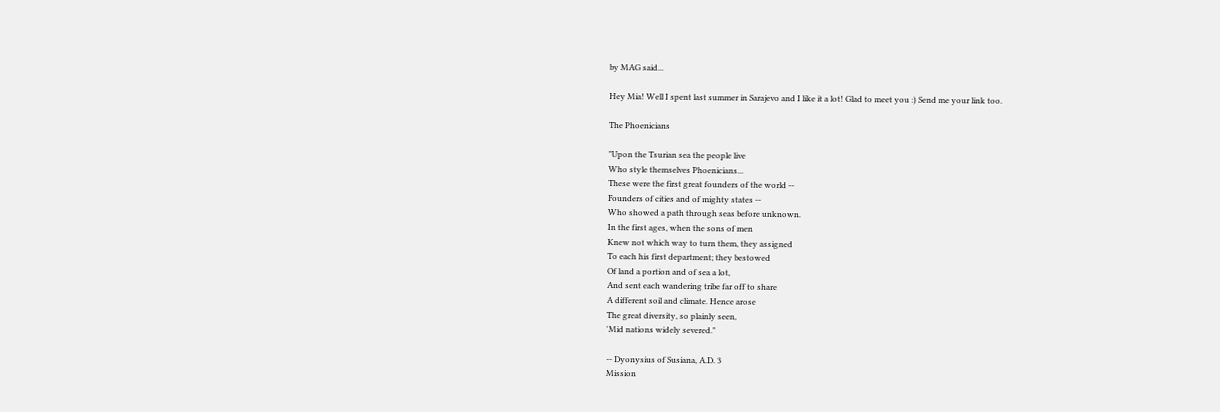by MAG said...

Hey Mia! Well I spent last summer in Sarajevo and I like it a lot! Glad to meet you :) Send me your link too.

The Phoenicians

"Upon the Tsurian sea the people live
Who style themselves Phoenicians...
These were the first great founders of the world --
Founders of cities and of mighty states --
Who showed a path through seas before unknown.
In the first ages, when the sons of men
Knew not which way to turn them, they assigned
To each his first department; they bestowed
Of land a portion and of sea a lot,
And sent each wandering tribe far off to share
A different soil and climate. Hence arose
The great diversity, so plainly seen,
'Mid nations widely severed."

-- Dyonysius of Susiana, A.D. 3
Mission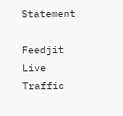Statement

Feedjit Live Traffic